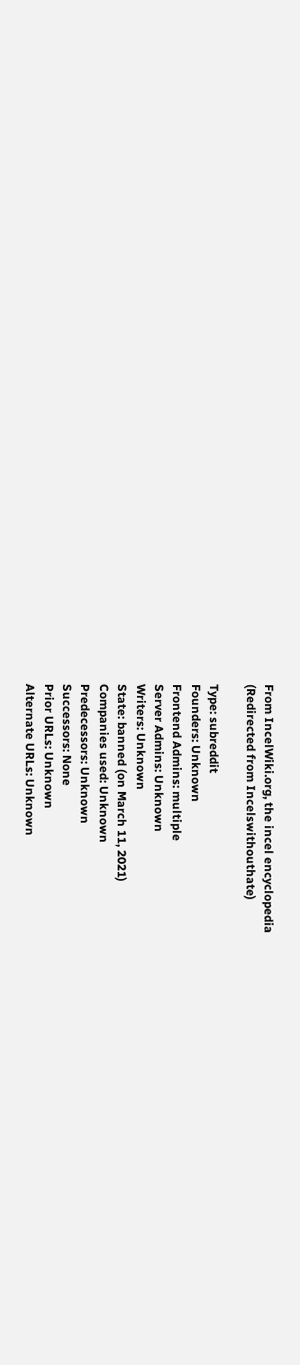From IncelWiki.org, the incel encyclopedia
(Redirected from Incelswithouthate)

Type: subreddit
Founders: Unknown
Frontend Admins: multiple
Server Admins: Unknown
Writers: Unknown
State: banned (on March 11, 2021)
Companies used: Unknown
Predecessors: Unknown
Successors: None
Prior URLs: Unknown
Alternate URLs: Unknown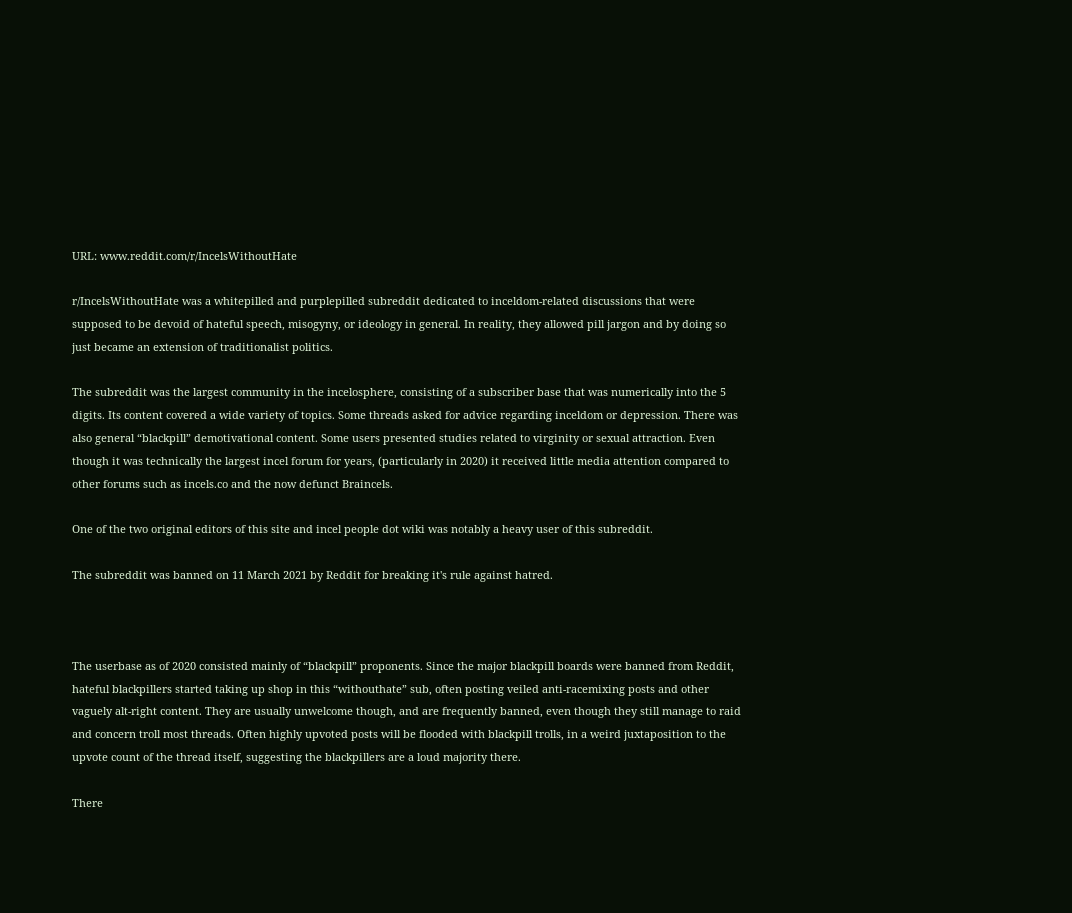URL: www.reddit.com/r/IncelsWithoutHate

r/IncelsWithoutHate was a whitepilled and purplepilled subreddit dedicated to inceldom-related discussions that were supposed to be devoid of hateful speech, misogyny, or ideology in general. In reality, they allowed pill jargon and by doing so just became an extension of traditionalist politics.

The subreddit was the largest community in the incelosphere, consisting of a subscriber base that was numerically into the 5 digits. Its content covered a wide variety of topics. Some threads asked for advice regarding inceldom or depression. There was also general “blackpill” demotivational content. Some users presented studies related to virginity or sexual attraction. Even though it was technically the largest incel forum for years, (particularly in 2020) it received little media attention compared to other forums such as incels.co and the now defunct Braincels.

One of the two original editors of this site and incel people dot wiki was notably a heavy user of this subreddit.

The subreddit was banned on 11 March 2021 by Reddit for breaking it's rule against hatred.



The userbase as of 2020 consisted mainly of “blackpill” proponents. Since the major blackpill boards were banned from Reddit, hateful blackpillers started taking up shop in this “withouthate” sub, often posting veiled anti-racemixing posts and other vaguely alt-right content. They are usually unwelcome though, and are frequently banned, even though they still manage to raid and concern troll most threads. Often highly upvoted posts will be flooded with blackpill trolls, in a weird juxtaposition to the upvote count of the thread itself, suggesting the blackpillers are a loud majority there.

There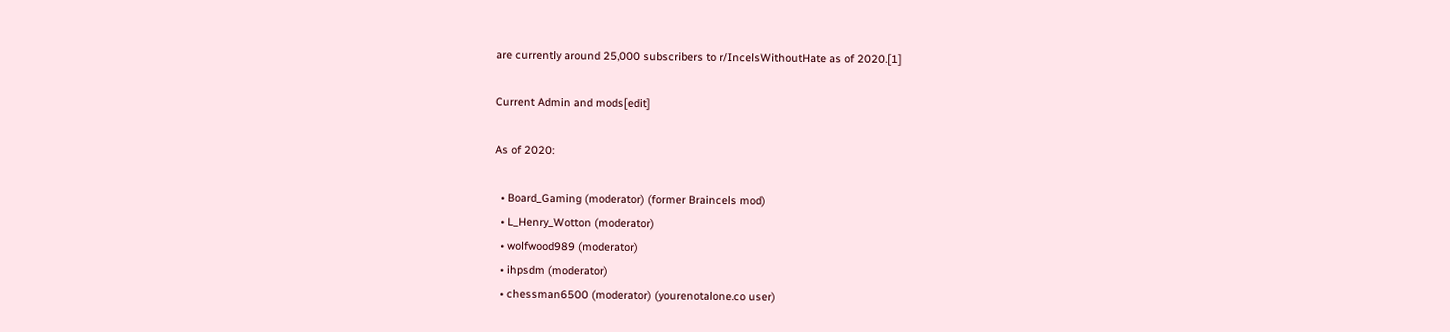are currently around 25,000 subscribers to r/IncelsWithoutHate as of 2020.[1]

Current Admin and mods[edit]

As of 2020:

  • Board_Gaming (moderator) (former Braincels mod)
  • L_Henry_Wotton (moderator)
  • wolfwood989 (moderator)
  • ihpsdm (moderator)
  • chessman6500 (moderator) (yourenotalone.co user)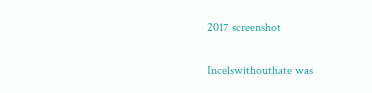2017 screenshot

Incelswithouthate was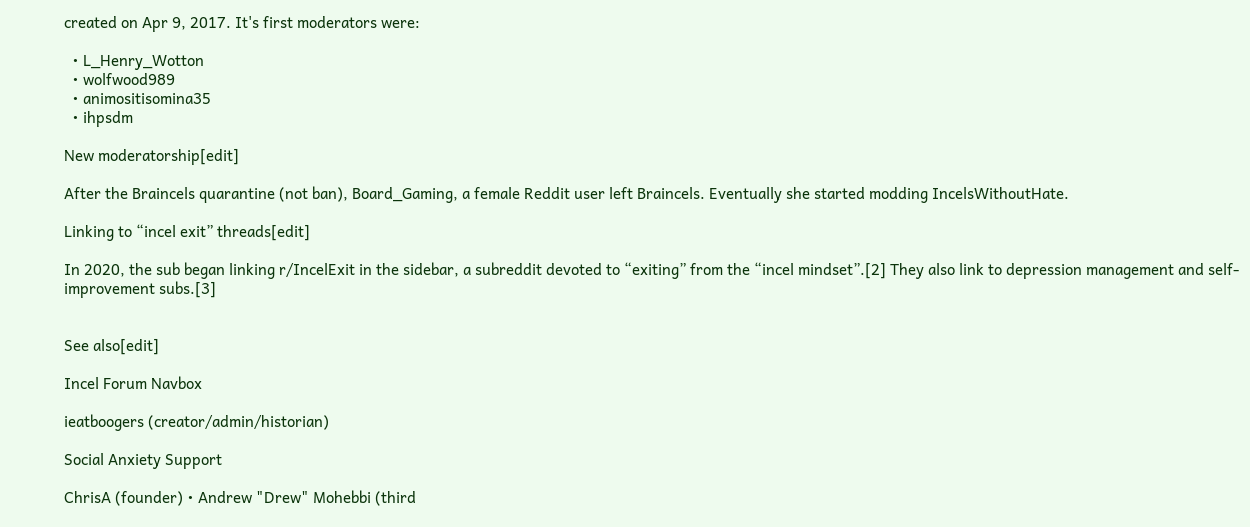created on Apr 9, 2017. It's first moderators were:

  • L_Henry_Wotton
  • wolfwood989
  • animositisomina35
  • ihpsdm

New moderatorship[edit]

After the Braincels quarantine (not ban), Board_Gaming, a female Reddit user left Braincels. Eventually she started modding IncelsWithoutHate.

Linking to “incel exit” threads[edit]

In 2020, the sub began linking r/IncelExit in the sidebar, a subreddit devoted to “exiting” from the “incel mindset”.[2] They also link to depression management and self-improvement subs.[3]


See also[edit]

Incel Forum Navbox

ieatboogers (creator/admin/historian)

Social Anxiety Support

ChrisA (founder) • Andrew "Drew" Mohebbi (third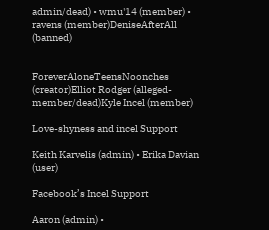admin/dead) • wmu'14 (member) • ravens (member)DeniseAfterAll (banned)


ForeverAloneTeensNoonches (creator)Elliot Rodger (alleged-member/dead)Kyle Incel (member)

Love-shyness and incel Support

Keith Karvelis (admin) • Erika Davian (user)

Facebook’s Incel Support

Aaron (admin) •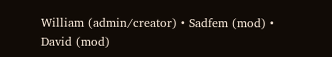William (admin/creator) • Sadfem (mod) • David (mod)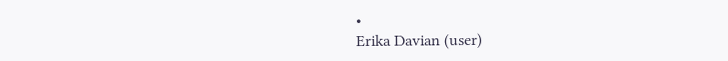•
Erika Davian (user)